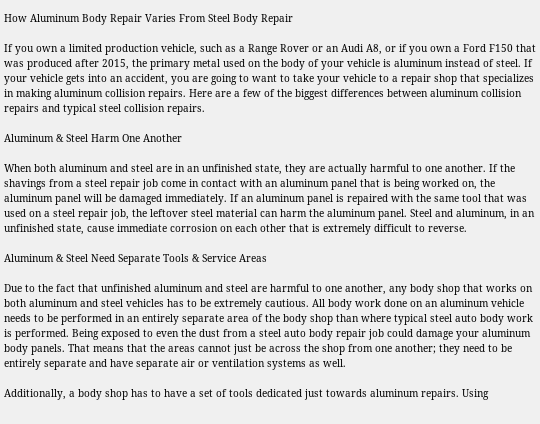How Aluminum Body Repair Varies From Steel Body Repair

If you own a limited production vehicle, such as a Range Rover or an Audi A8, or if you own a Ford F150 that was produced after 2015, the primary metal used on the body of your vehicle is aluminum instead of steel. If your vehicle gets into an accident, you are going to want to take your vehicle to a repair shop that specializes in making aluminum collision repairs. Here are a few of the biggest differences between aluminum collision repairs and typical steel collision repairs.

Aluminum & Steel Harm One Another

When both aluminum and steel are in an unfinished state, they are actually harmful to one another. If the shavings from a steel repair job come in contact with an aluminum panel that is being worked on, the aluminum panel will be damaged immediately. If an aluminum panel is repaired with the same tool that was used on a steel repair job, the leftover steel material can harm the aluminum panel. Steel and aluminum, in an unfinished state, cause immediate corrosion on each other that is extremely difficult to reverse.

Aluminum & Steel Need Separate Tools & Service Areas

Due to the fact that unfinished aluminum and steel are harmful to one another, any body shop that works on both aluminum and steel vehicles has to be extremely cautious. All body work done on an aluminum vehicle needs to be performed in an entirely separate area of the body shop than where typical steel auto body work is performed. Being exposed to even the dust from a steel auto body repair job could damage your aluminum body panels. That means that the areas cannot just be across the shop from one another; they need to be entirely separate and have separate air or ventilation systems as well.

Additionally, a body shop has to have a set of tools dedicated just towards aluminum repairs. Using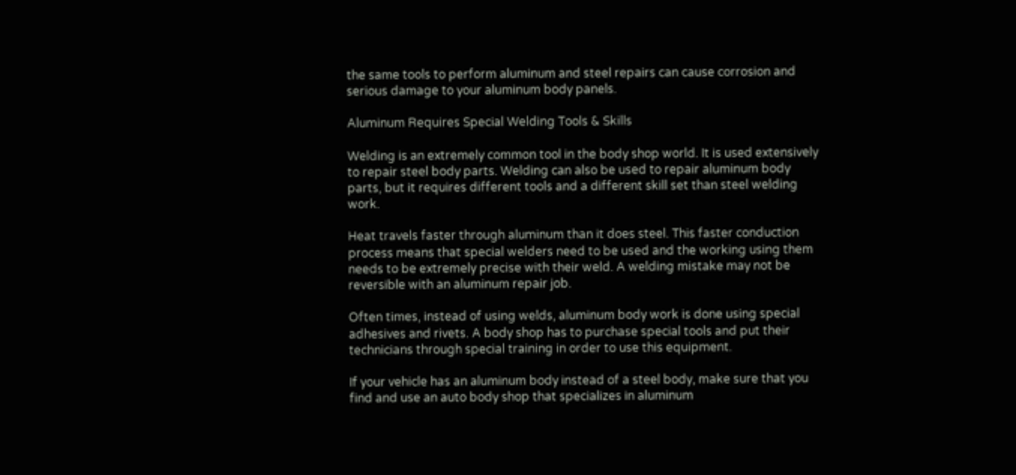the same tools to perform aluminum and steel repairs can cause corrosion and serious damage to your aluminum body panels.

Aluminum Requires Special Welding Tools & Skills

Welding is an extremely common tool in the body shop world. It is used extensively to repair steel body parts. Welding can also be used to repair aluminum body parts, but it requires different tools and a different skill set than steel welding work.

Heat travels faster through aluminum than it does steel. This faster conduction process means that special welders need to be used and the working using them needs to be extremely precise with their weld. A welding mistake may not be reversible with an aluminum repair job.

Often times, instead of using welds, aluminum body work is done using special adhesives and rivets. A body shop has to purchase special tools and put their technicians through special training in order to use this equipment.

If your vehicle has an aluminum body instead of a steel body, make sure that you find and use an auto body shop that specializes in aluminum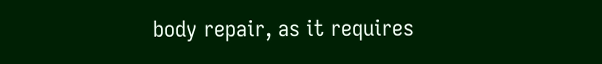body repair, as it requires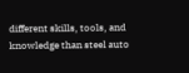different skills, tools, and knowledge than steel auto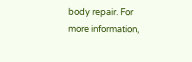body repair. For more information,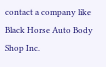contact a company like Black Horse Auto Body Shop Inc.